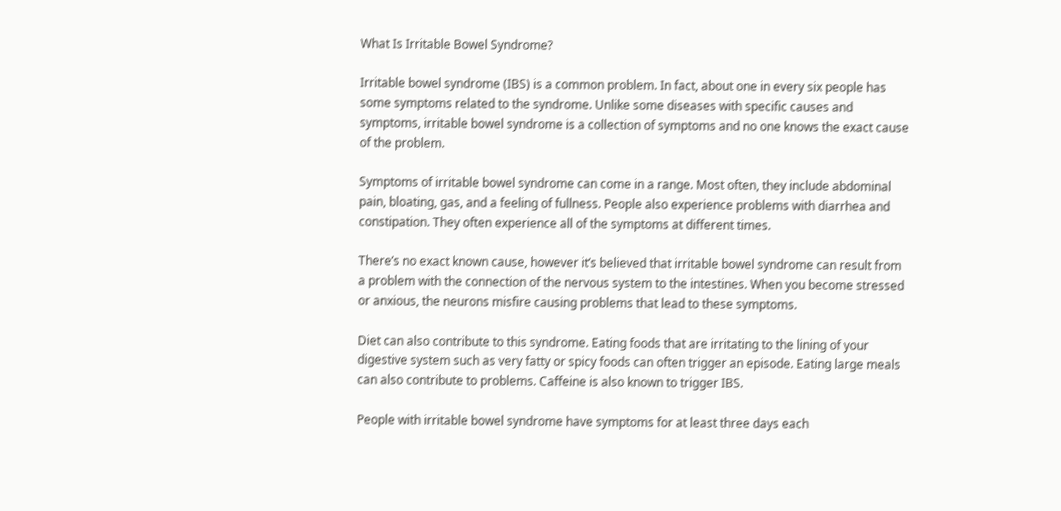What Is Irritable Bowel Syndrome?

Irritable bowel syndrome (IBS) is a common problem. In fact, about one in every six people has some symptoms related to the syndrome. Unlike some diseases with specific causes and symptoms, irritable bowel syndrome is a collection of symptoms and no one knows the exact cause of the problem.

Symptoms of irritable bowel syndrome can come in a range. Most often, they include abdominal pain, bloating, gas, and a feeling of fullness. People also experience problems with diarrhea and constipation. They often experience all of the symptoms at different times.

There’s no exact known cause, however it’s believed that irritable bowel syndrome can result from a problem with the connection of the nervous system to the intestines. When you become stressed or anxious, the neurons misfire causing problems that lead to these symptoms.

Diet can also contribute to this syndrome. Eating foods that are irritating to the lining of your digestive system such as very fatty or spicy foods can often trigger an episode. Eating large meals can also contribute to problems. Caffeine is also known to trigger IBS.

People with irritable bowel syndrome have symptoms for at least three days each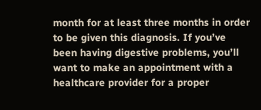month for at least three months in order to be given this diagnosis. If you’ve been having digestive problems, you’ll want to make an appointment with a healthcare provider for a proper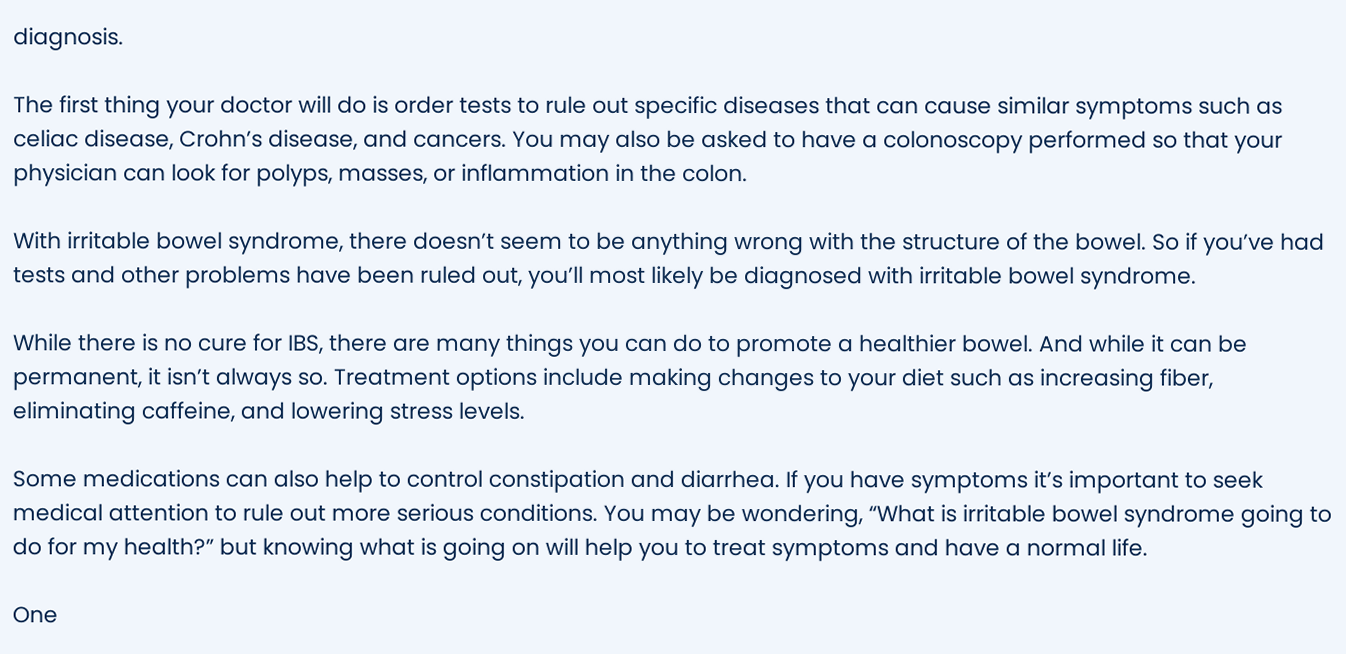diagnosis.

The first thing your doctor will do is order tests to rule out specific diseases that can cause similar symptoms such as celiac disease, Crohn’s disease, and cancers. You may also be asked to have a colonoscopy performed so that your physician can look for polyps, masses, or inflammation in the colon.

With irritable bowel syndrome, there doesn’t seem to be anything wrong with the structure of the bowel. So if you’ve had tests and other problems have been ruled out, you’ll most likely be diagnosed with irritable bowel syndrome.

While there is no cure for IBS, there are many things you can do to promote a healthier bowel. And while it can be permanent, it isn’t always so. Treatment options include making changes to your diet such as increasing fiber, eliminating caffeine, and lowering stress levels.

Some medications can also help to control constipation and diarrhea. If you have symptoms it’s important to seek medical attention to rule out more serious conditions. You may be wondering, “What is irritable bowel syndrome going to do for my health?” but knowing what is going on will help you to treat symptoms and have a normal life.

One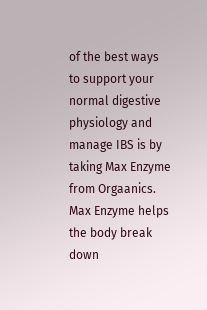of the best ways to support your normal digestive physiology and manage IBS is by taking Max Enzyme from Orgaanics. Max Enzyme helps the body break down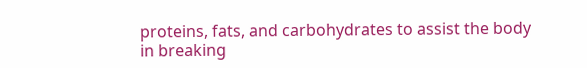proteins, fats, and carbohydrates to assist the body in breaking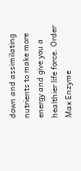down and assimilating nutrients to make more energy and give you a healthier life force. Order Max Enzyme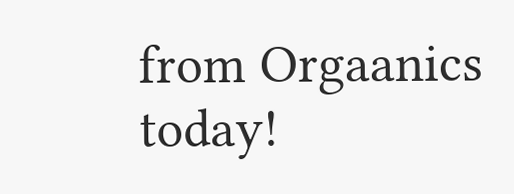from Orgaanics today!